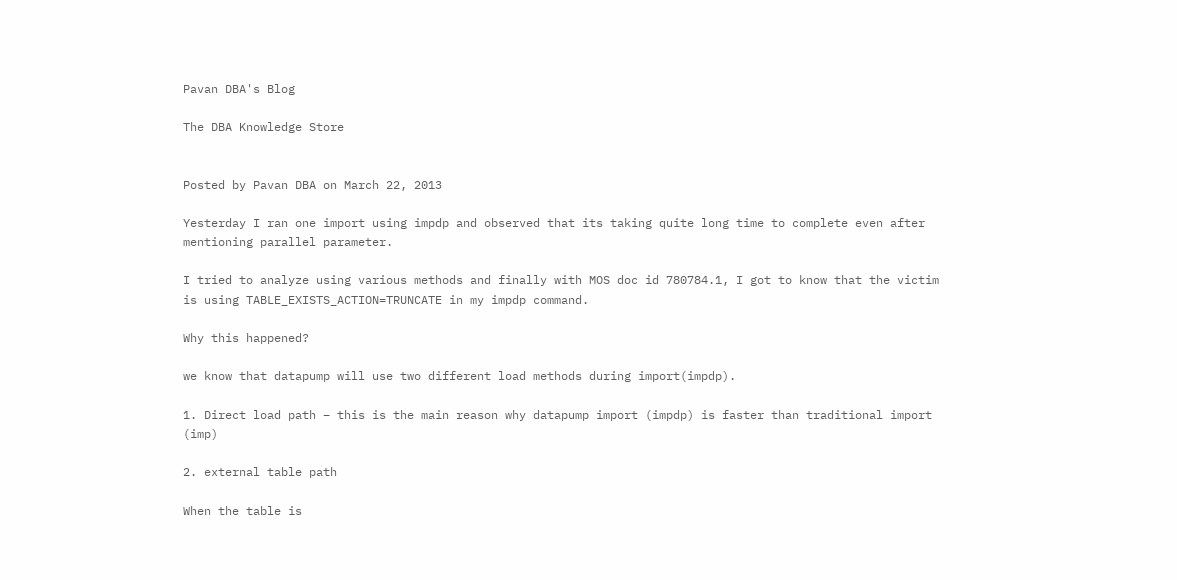Pavan DBA's Blog

The DBA Knowledge Store


Posted by Pavan DBA on March 22, 2013

Yesterday I ran one import using impdp and observed that its taking quite long time to complete even after mentioning parallel parameter.

I tried to analyze using various methods and finally with MOS doc id 780784.1, I got to know that the victim is using TABLE_EXISTS_ACTION=TRUNCATE in my impdp command.

Why this happened?

we know that datapump will use two different load methods during import(impdp).

1. Direct load path – this is the main reason why datapump import (impdp) is faster than traditional import (imp)

2. external table path

When the table is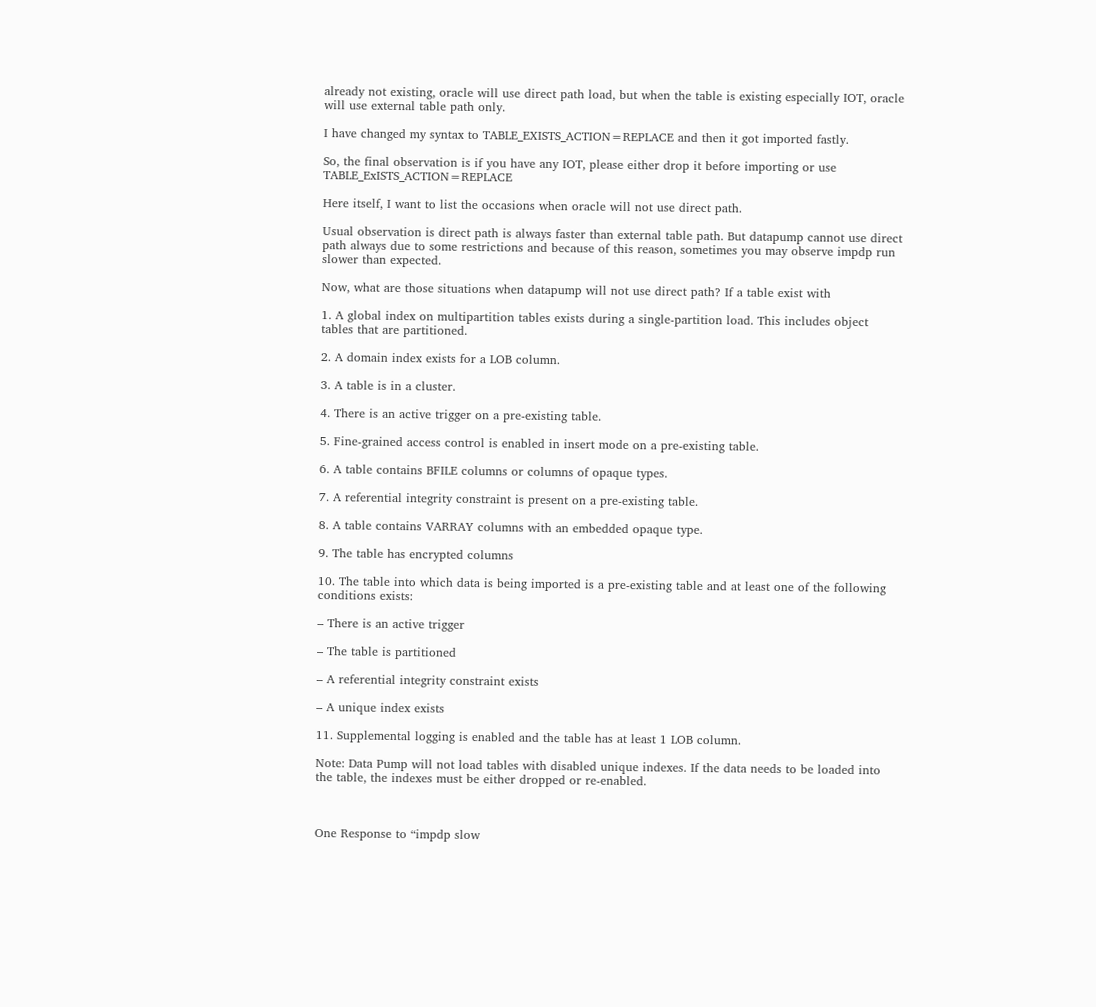already not existing, oracle will use direct path load, but when the table is existing especially IOT, oracle will use external table path only.

I have changed my syntax to TABLE_EXISTS_ACTION=REPLACE and then it got imported fastly.

So, the final observation is if you have any IOT, please either drop it before importing or use TABLE_ExISTS_ACTION=REPLACE

Here itself, I want to list the occasions when oracle will not use direct path.

Usual observation is direct path is always faster than external table path. But datapump cannot use direct path always due to some restrictions and because of this reason, sometimes you may observe impdp run slower than expected.

Now, what are those situations when datapump will not use direct path? If a table exist with

1. A global index on multipartition tables exists during a single-partition load. This includes object tables that are partitioned.

2. A domain index exists for a LOB column.

3. A table is in a cluster.

4. There is an active trigger on a pre-existing table.

5. Fine-grained access control is enabled in insert mode on a pre-existing table.

6. A table contains BFILE columns or columns of opaque types.

7. A referential integrity constraint is present on a pre-existing table.

8. A table contains VARRAY columns with an embedded opaque type.

9. The table has encrypted columns

10. The table into which data is being imported is a pre-existing table and at least one of the following conditions exists:

– There is an active trigger

– The table is partitioned

– A referential integrity constraint exists

– A unique index exists

11. Supplemental logging is enabled and the table has at least 1 LOB column.

Note: Data Pump will not load tables with disabled unique indexes. If the data needs to be loaded into the table, the indexes must be either dropped or re-enabled.



One Response to “impdp slow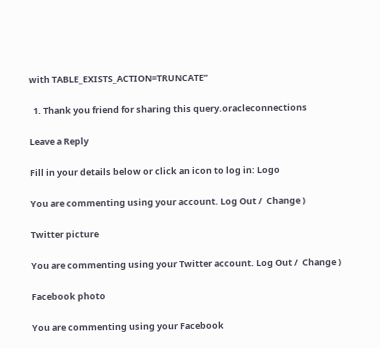with TABLE_EXISTS_ACTION=TRUNCATE”

  1. Thank you friend for sharing this query.oracleconnections

Leave a Reply

Fill in your details below or click an icon to log in: Logo

You are commenting using your account. Log Out /  Change )

Twitter picture

You are commenting using your Twitter account. Log Out /  Change )

Facebook photo

You are commenting using your Facebook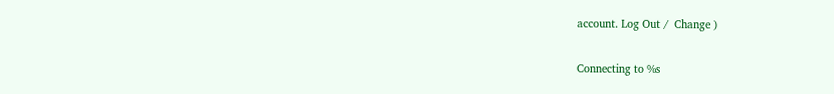account. Log Out /  Change )

Connecting to %s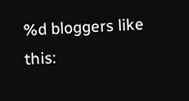%d bloggers like this: